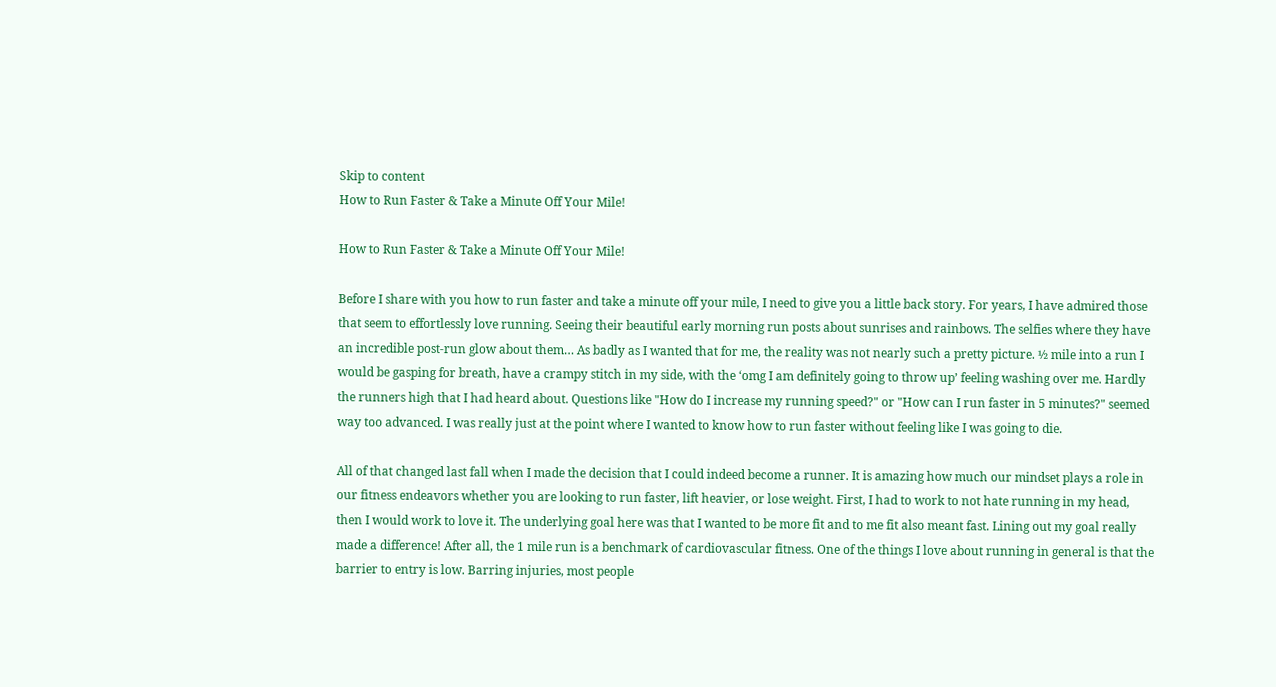Skip to content
How to Run Faster & Take a Minute Off Your Mile!

How to Run Faster & Take a Minute Off Your Mile!

Before I share with you how to run faster and take a minute off your mile, I need to give you a little back story. For years, I have admired those that seem to effortlessly love running. Seeing their beautiful early morning run posts about sunrises and rainbows. The selfies where they have an incredible post-run glow about them… As badly as I wanted that for me, the reality was not nearly such a pretty picture. ½ mile into a run I would be gasping for breath, have a crampy stitch in my side, with the ‘omg I am definitely going to throw up’ feeling washing over me. Hardly the runners high that I had heard about. Questions like "How do I increase my running speed?" or "How can I run faster in 5 minutes?" seemed way too advanced. I was really just at the point where I wanted to know how to run faster without feeling like I was going to die.

All of that changed last fall when I made the decision that I could indeed become a runner. It is amazing how much our mindset plays a role in our fitness endeavors whether you are looking to run faster, lift heavier, or lose weight. First, I had to work to not hate running in my head, then I would work to love it. The underlying goal here was that I wanted to be more fit and to me fit also meant fast. Lining out my goal really made a difference! After all, the 1 mile run is a benchmark of cardiovascular fitness. One of the things I love about running in general is that the barrier to entry is low. Barring injuries, most people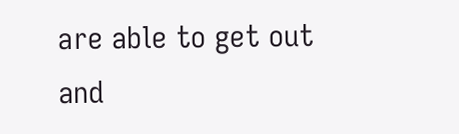are able to get out and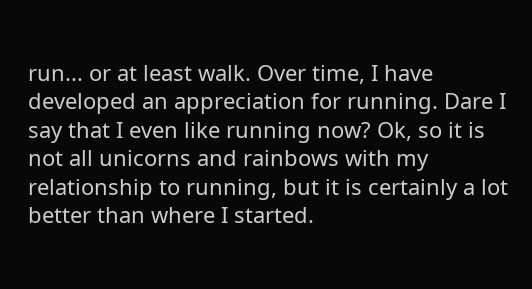run... or at least walk. Over time, I have developed an appreciation for running. Dare I say that I even like running now? Ok, so it is not all unicorns and rainbows with my relationship to running, but it is certainly a lot better than where I started.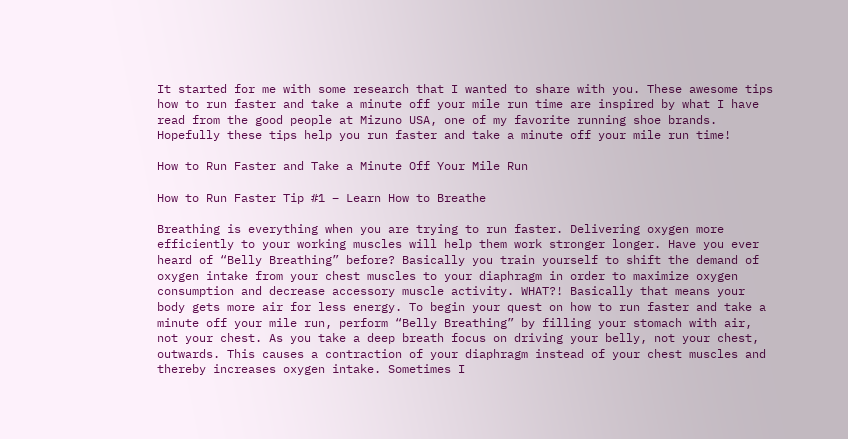It started for me with some research that I wanted to share with you. These awesome tips how to run faster and take a minute off your mile run time are inspired by what I have read from the good people at Mizuno USA, one of my favorite running shoe brands. Hopefully these tips help you run faster and take a minute off your mile run time!

How to Run Faster and Take a Minute Off Your Mile Run

How to Run Faster Tip #1 – Learn How to Breathe

Breathing is everything when you are trying to run faster. Delivering oxygen more efficiently to your working muscles will help them work stronger longer. Have you ever heard of “Belly Breathing” before? Basically you train yourself to shift the demand of oxygen intake from your chest muscles to your diaphragm in order to maximize oxygen consumption and decrease accessory muscle activity. WHAT?! Basically that means your body gets more air for less energy. To begin your quest on how to run faster and take a minute off your mile run, perform “Belly Breathing” by filling your stomach with air, not your chest. As you take a deep breath focus on driving your belly, not your chest, outwards. This causes a contraction of your diaphragm instead of your chest muscles and thereby increases oxygen intake. Sometimes I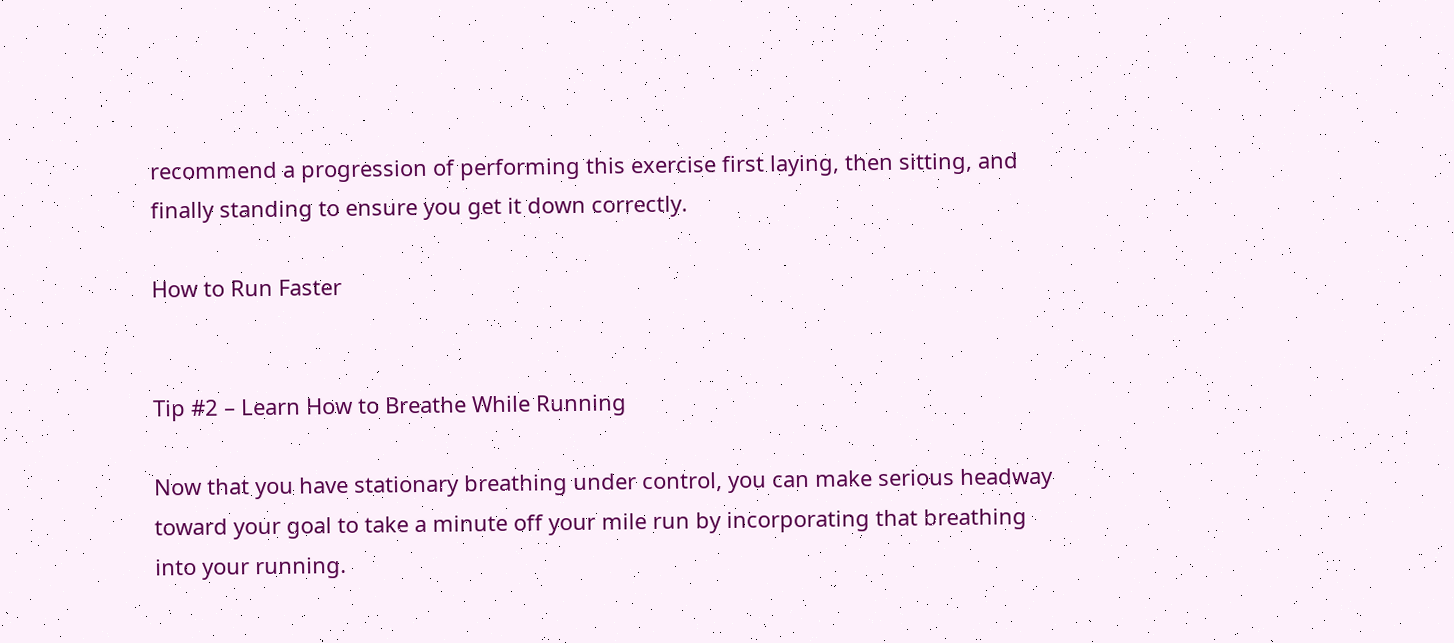recommend a progression of performing this exercise first laying, then sitting, and finally standing to ensure you get it down correctly.

How to Run Faster


Tip #2 – Learn How to Breathe While Running

Now that you have stationary breathing under control, you can make serious headway toward your goal to take a minute off your mile run by incorporating that breathing into your running.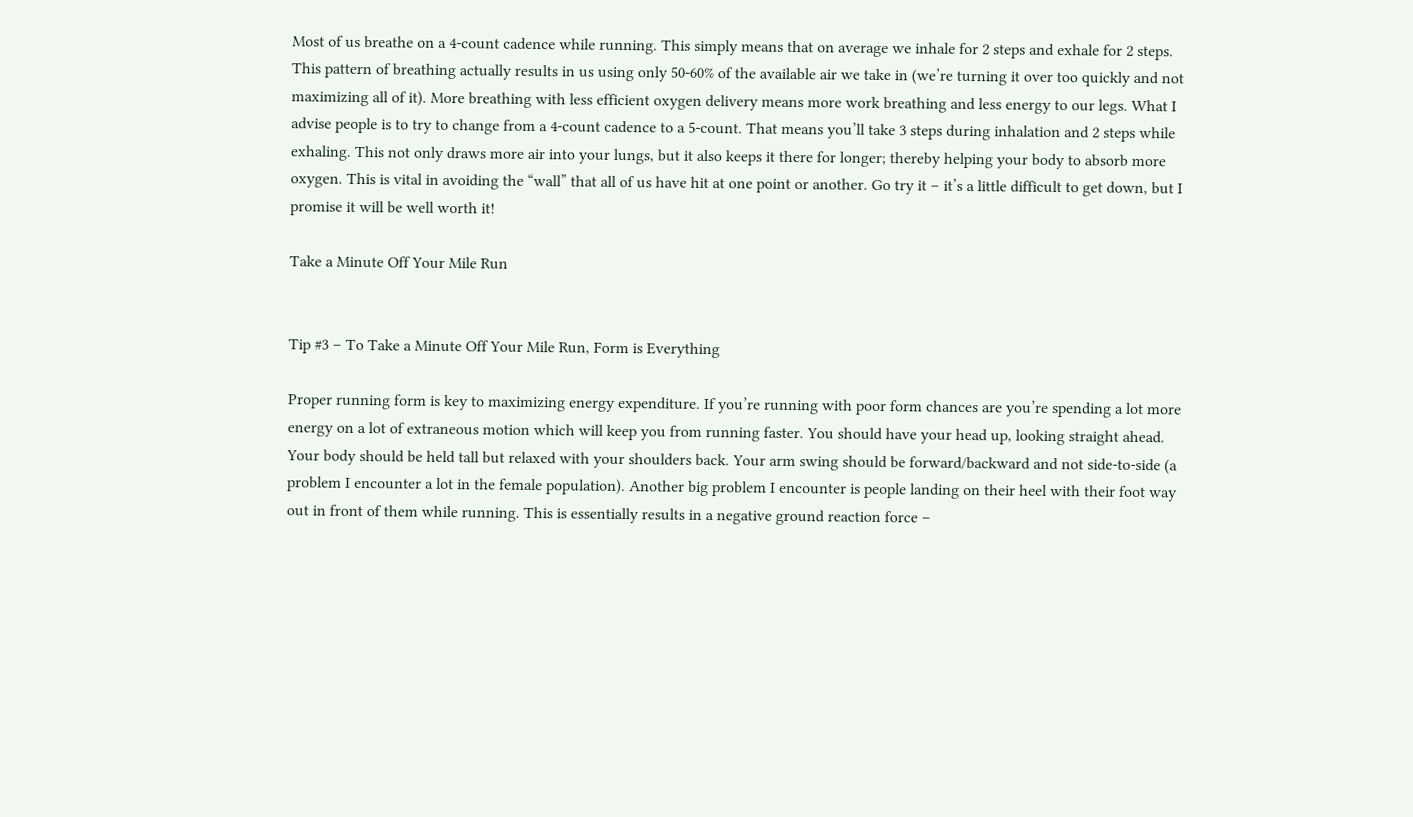Most of us breathe on a 4-count cadence while running. This simply means that on average we inhale for 2 steps and exhale for 2 steps. This pattern of breathing actually results in us using only 50-60% of the available air we take in (we’re turning it over too quickly and not maximizing all of it). More breathing with less efficient oxygen delivery means more work breathing and less energy to our legs. What I advise people is to try to change from a 4-count cadence to a 5-count. That means you’ll take 3 steps during inhalation and 2 steps while exhaling. This not only draws more air into your lungs, but it also keeps it there for longer; thereby helping your body to absorb more oxygen. This is vital in avoiding the “wall” that all of us have hit at one point or another. Go try it – it’s a little difficult to get down, but I promise it will be well worth it!

Take a Minute Off Your Mile Run


Tip #3 – To Take a Minute Off Your Mile Run, Form is Everything

Proper running form is key to maximizing energy expenditure. If you’re running with poor form chances are you’re spending a lot more energy on a lot of extraneous motion which will keep you from running faster. You should have your head up, looking straight ahead. Your body should be held tall but relaxed with your shoulders back. Your arm swing should be forward/backward and not side-to-side (a problem I encounter a lot in the female population). Another big problem I encounter is people landing on their heel with their foot way out in front of them while running. This is essentially results in a negative ground reaction force –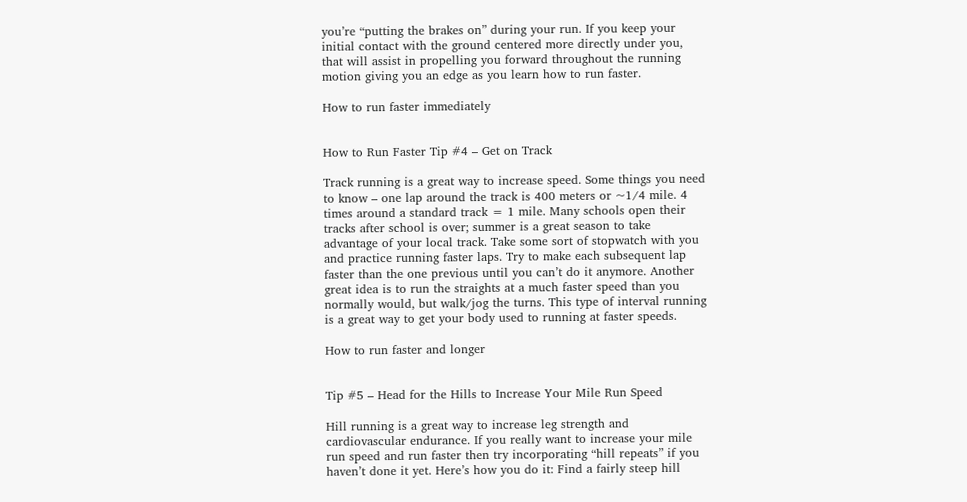you’re “putting the brakes on” during your run. If you keep your initial contact with the ground centered more directly under you, that will assist in propelling you forward throughout the running motion giving you an edge as you learn how to run faster.

How to run faster immediately


How to Run Faster Tip #4 – Get on Track

Track running is a great way to increase speed. Some things you need to know – one lap around the track is 400 meters or ~1/4 mile. 4 times around a standard track = 1 mile. Many schools open their tracks after school is over; summer is a great season to take advantage of your local track. Take some sort of stopwatch with you and practice running faster laps. Try to make each subsequent lap faster than the one previous until you can’t do it anymore. Another great idea is to run the straights at a much faster speed than you normally would, but walk/jog the turns. This type of interval running is a great way to get your body used to running at faster speeds.

How to run faster and longer


Tip #5 – Head for the Hills to Increase Your Mile Run Speed

Hill running is a great way to increase leg strength and cardiovascular endurance. If you really want to increase your mile run speed and run faster then try incorporating “hill repeats” if you haven’t done it yet. Here’s how you do it: Find a fairly steep hill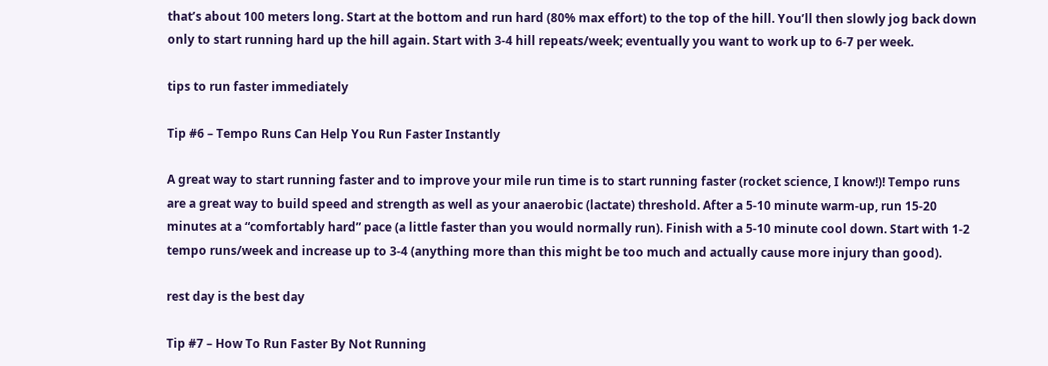that’s about 100 meters long. Start at the bottom and run hard (80% max effort) to the top of the hill. You’ll then slowly jog back down only to start running hard up the hill again. Start with 3-4 hill repeats/week; eventually you want to work up to 6-7 per week.

tips to run faster immediately

Tip #6 – Tempo Runs Can Help You Run Faster Instantly

A great way to start running faster and to improve your mile run time is to start running faster (rocket science, I know!)! Tempo runs are a great way to build speed and strength as well as your anaerobic (lactate) threshold. After a 5-10 minute warm-up, run 15-20 minutes at a “comfortably hard” pace (a little faster than you would normally run). Finish with a 5-10 minute cool down. Start with 1-2 tempo runs/week and increase up to 3-4 (anything more than this might be too much and actually cause more injury than good).

rest day is the best day

Tip #7 – How To Run Faster By Not Running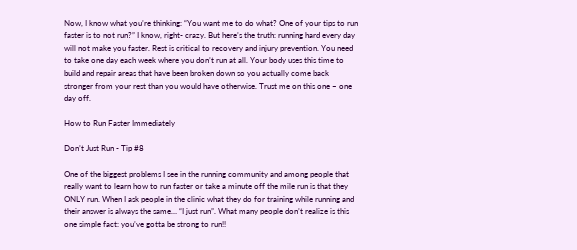Now, I know what you’re thinking: “You want me to do what? One of your tips to run faster is to not run?” I know, right- crazy. But here’s the truth: running hard every day will not make you faster. Rest is critical to recovery and injury prevention. You need to take one day each week where you don’t run at all. Your body uses this time to build and repair areas that have been broken down so you actually come back stronger from your rest than you would have otherwise. Trust me on this one – one day off.

How to Run Faster Immediately

Don’t Just Run - Tip #8

One of the biggest problems I see in the running community and among people that really want to learn how to run faster or take a minute off the mile run is that they ONLY run. When I ask people in the clinic what they do for training while running and their answer is always the same… “I just run”. What many people don’t realize is this one simple fact: you’ve gotta be strong to run!!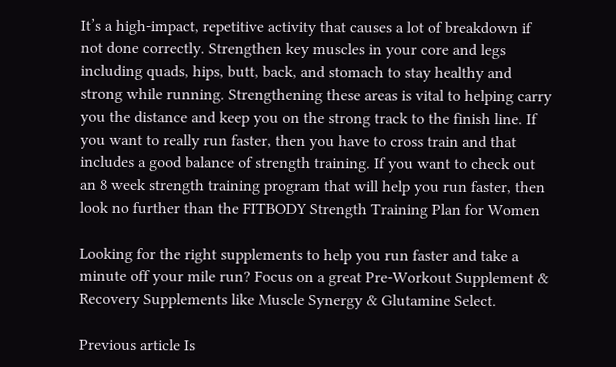It’s a high-impact, repetitive activity that causes a lot of breakdown if not done correctly. Strengthen key muscles in your core and legs including quads, hips, butt, back, and stomach to stay healthy and strong while running. Strengthening these areas is vital to helping carry you the distance and keep you on the strong track to the finish line. If you want to really run faster, then you have to cross train and that includes a good balance of strength training. If you want to check out an 8 week strength training program that will help you run faster, then look no further than the FITBODY Strength Training Plan for Women

Looking for the right supplements to help you run faster and take a minute off your mile run? Focus on a great Pre-Workout Supplement & Recovery Supplements like Muscle Synergy & Glutamine Select.

Previous article Is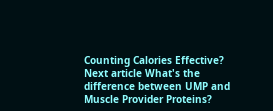Counting Calories Effective?
Next article What's the difference between UMP and Muscle Provider Proteins?